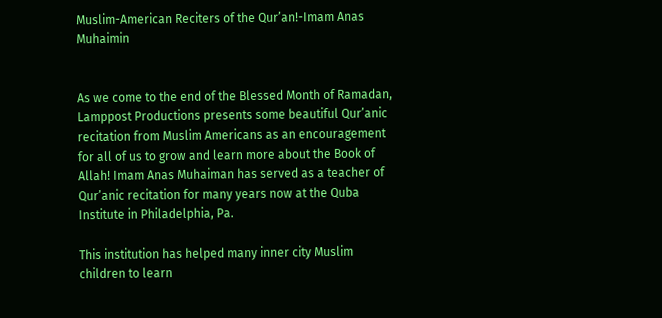Muslim-American Reciters of the Qur’an!-Imam Anas Muhaimin


As we come to the end of the Blessed Month of Ramadan, Lamppost Productions presents some beautiful Qur’anic recitation from Muslim Americans as an encouragement for all of us to grow and learn more about the Book of Allah! Imam Anas Muhaiman has served as a teacher of Qur’anic recitation for many years now at the Quba Institute in Philadelphia, Pa.

This institution has helped many inner city Muslim children to learn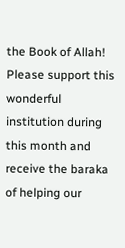the Book of Allah! Please support this wonderful institution during this month and receive the baraka of helping our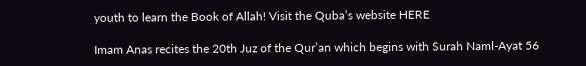youth to learn the Book of Allah! Visit the Quba’s website HERE

Imam Anas recites the 20th Juz of the Qur’an which begins with Surah Naml-Ayat 56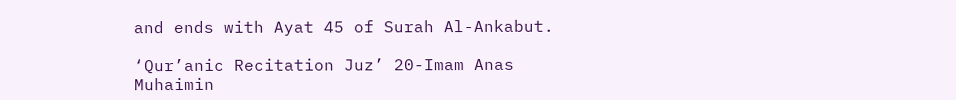and ends with Ayat 45 of Surah Al-Ankabut.

‘Qur’anic Recitation Juz’ 20-Imam Anas Muhaimin